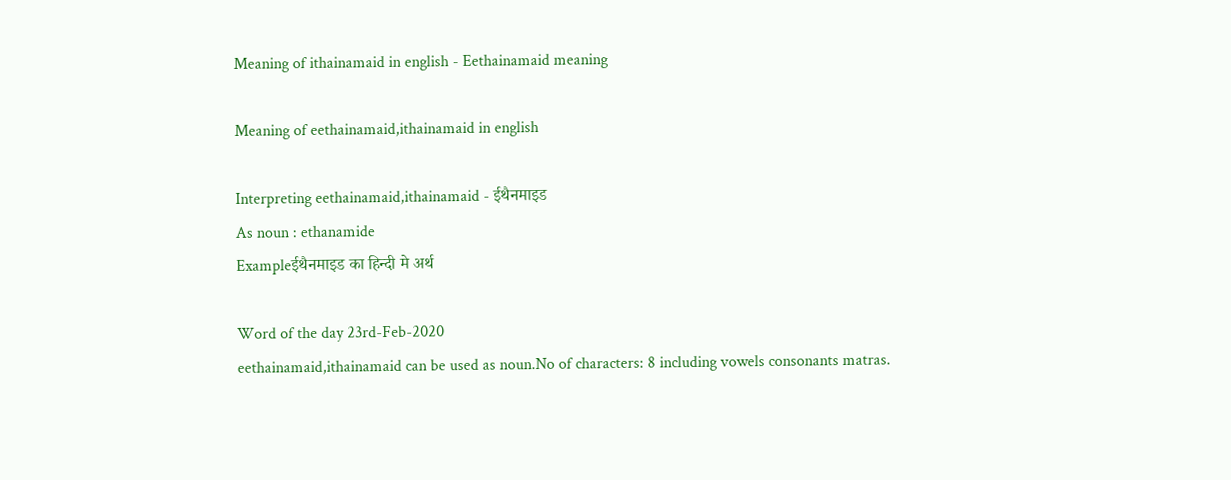Meaning of ithainamaid in english - Eethainamaid meaning

Meaning of eethainamaid,ithainamaid in english

Interpreting eethainamaid,ithainamaid - ईथैनमाइड
As noun : ethanamide
Exampleईथैनमाइड का हिन्दी मे अर्थ

Word of the day 23rd-Feb-2020
eethainamaid,ithainamaid can be used as noun.No of characters: 8 including vowels consonants matras.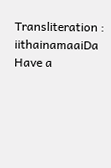Transliteration : iithainamaaiDa
Have a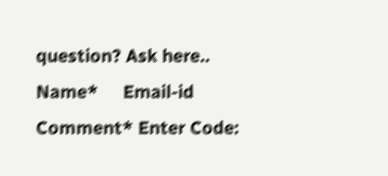question? Ask here..
Name*     Email-id    Comment* Enter Code: